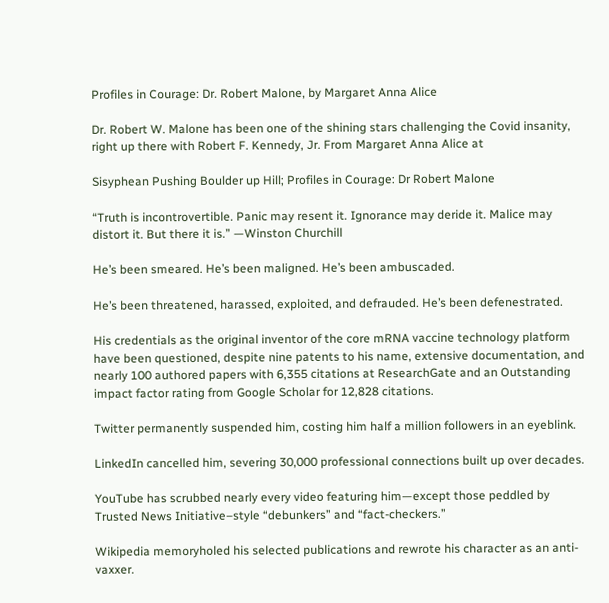Profiles in Courage: Dr. Robert Malone, by Margaret Anna Alice

Dr. Robert W. Malone has been one of the shining stars challenging the Covid insanity, right up there with Robert F. Kennedy, Jr. From Margaret Anna Alice at

Sisyphean Pushing Boulder up Hill; Profiles in Courage: Dr Robert Malone

“Truth is incontrovertible. Panic may resent it. Ignorance may deride it. Malice may distort it. But there it is.” —Winston Churchill

He’s been smeared. He’s been maligned. He’s been ambuscaded.

He’s been threatened, harassed, exploited, and defrauded. He’s been defenestrated.

His credentials as the original inventor of the core mRNA vaccine technology platform have been questioned, despite nine patents to his name, extensive documentation, and nearly 100 authored papers with 6,355 citations at ResearchGate and an Outstanding impact factor rating from Google Scholar for 12,828 citations.

Twitter permanently suspended him, costing him half a million followers in an eyeblink.

LinkedIn cancelled him, severing 30,000 professional connections built up over decades.

YouTube has scrubbed nearly every video featuring him—except those peddled by Trusted News Initiative–style “debunkers” and “fact-checkers.”

Wikipedia memoryholed his selected publications and rewrote his character as an anti-vaxxer.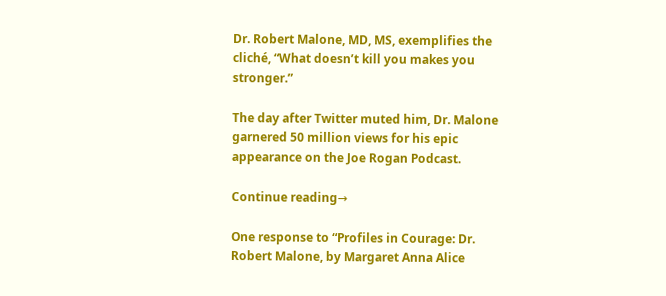Dr. Robert Malone, MD, MS, exemplifies the cliché, “What doesn’t kill you makes you stronger.”

The day after Twitter muted him, Dr. Malone garnered 50 million views for his epic appearance on the Joe Rogan Podcast.

Continue reading→

One response to “Profiles in Courage: Dr. Robert Malone, by Margaret Anna Alice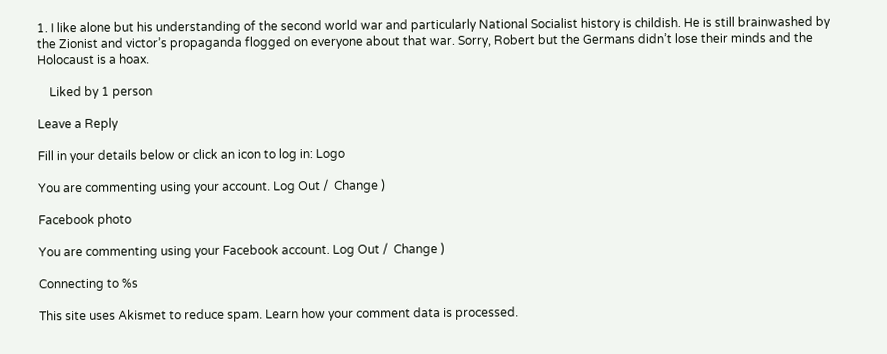1. I like alone but his understanding of the second world war and particularly National Socialist history is childish. He is still brainwashed by the Zionist and victor’s propaganda flogged on everyone about that war. Sorry, Robert but the Germans didn’t lose their minds and the Holocaust is a hoax.

    Liked by 1 person

Leave a Reply

Fill in your details below or click an icon to log in: Logo

You are commenting using your account. Log Out /  Change )

Facebook photo

You are commenting using your Facebook account. Log Out /  Change )

Connecting to %s

This site uses Akismet to reduce spam. Learn how your comment data is processed.